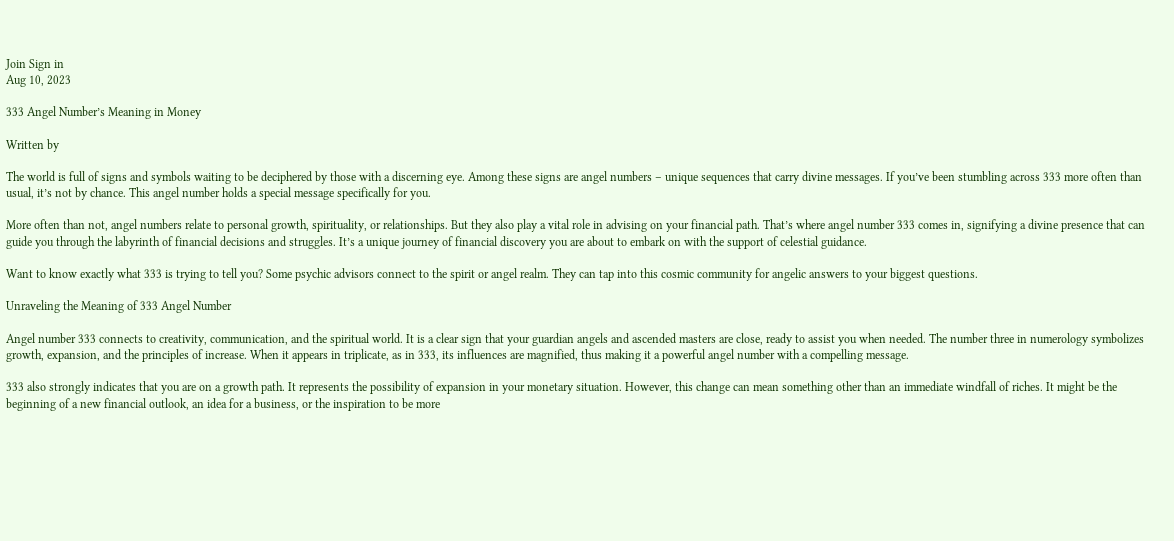Join Sign in
Aug 10, 2023

333 Angel Number’s Meaning in Money

Written by

The world is full of signs and symbols waiting to be deciphered by those with a discerning eye. Among these signs are angel numbers – unique sequences that carry divine messages. If you’ve been stumbling across 333 more often than usual, it’s not by chance. This angel number holds a special message specifically for you.

More often than not, angel numbers relate to personal growth, spirituality, or relationships. But they also play a vital role in advising on your financial path. That’s where angel number 333 comes in, signifying a divine presence that can guide you through the labyrinth of financial decisions and struggles. It’s a unique journey of financial discovery you are about to embark on with the support of celestial guidance.

Want to know exactly what 333 is trying to tell you? Some psychic advisors connect to the spirit or angel realm. They can tap into this cosmic community for angelic answers to your biggest questions.

Unraveling the Meaning of 333 Angel Number

Angel number 333 connects to creativity, communication, and the spiritual world. It is a clear sign that your guardian angels and ascended masters are close, ready to assist you when needed. The number three in numerology symbolizes growth, expansion, and the principles of increase. When it appears in triplicate, as in 333, its influences are magnified, thus making it a powerful angel number with a compelling message.

333 also strongly indicates that you are on a growth path. It represents the possibility of expansion in your monetary situation. However, this change can mean something other than an immediate windfall of riches. It might be the beginning of a new financial outlook, an idea for a business, or the inspiration to be more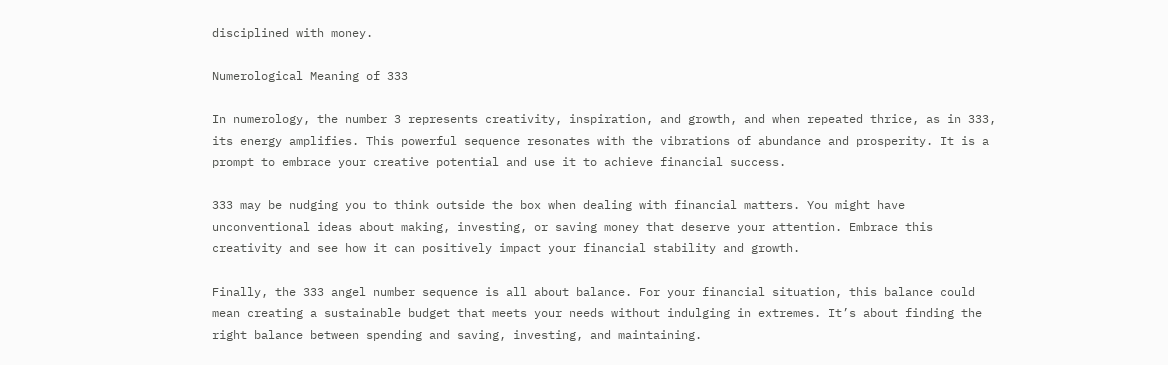disciplined with money.

Numerological Meaning of 333

In numerology, the number 3 represents creativity, inspiration, and growth, and when repeated thrice, as in 333, its energy amplifies. This powerful sequence resonates with the vibrations of abundance and prosperity. It is a prompt to embrace your creative potential and use it to achieve financial success.

333 may be nudging you to think outside the box when dealing with financial matters. You might have unconventional ideas about making, investing, or saving money that deserve your attention. Embrace this creativity and see how it can positively impact your financial stability and growth.

Finally, the 333 angel number sequence is all about balance. For your financial situation, this balance could mean creating a sustainable budget that meets your needs without indulging in extremes. It’s about finding the right balance between spending and saving, investing, and maintaining.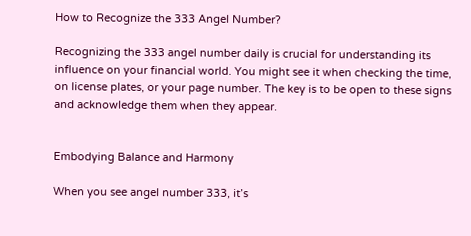How to Recognize the 333 Angel Number?

Recognizing the 333 angel number daily is crucial for understanding its influence on your financial world. You might see it when checking the time, on license plates, or your page number. The key is to be open to these signs and acknowledge them when they appear.


Embodying Balance and Harmony

When you see angel number 333, it’s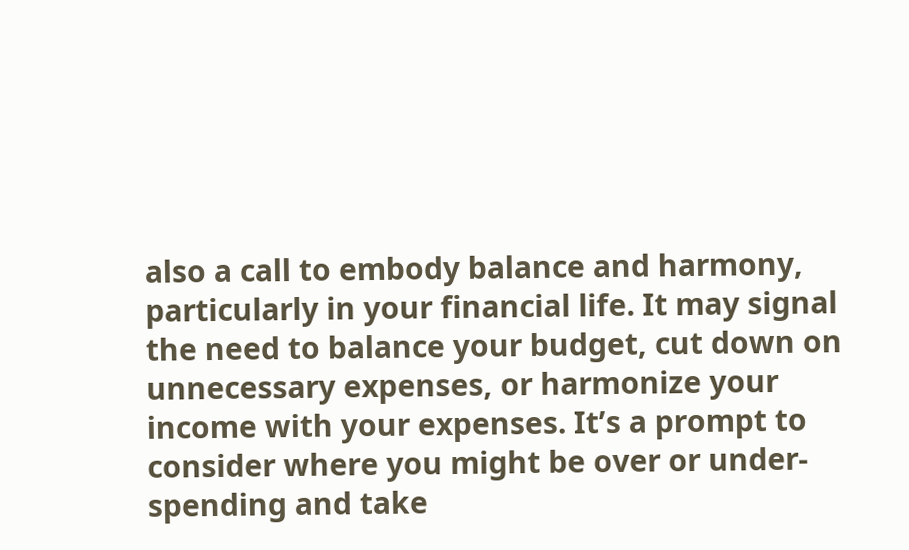also a call to embody balance and harmony, particularly in your financial life. It may signal the need to balance your budget, cut down on unnecessary expenses, or harmonize your income with your expenses. It’s a prompt to consider where you might be over or under-spending and take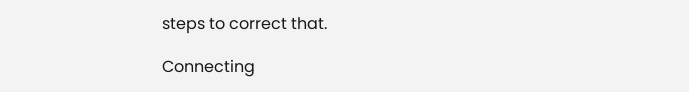steps to correct that.

Connecting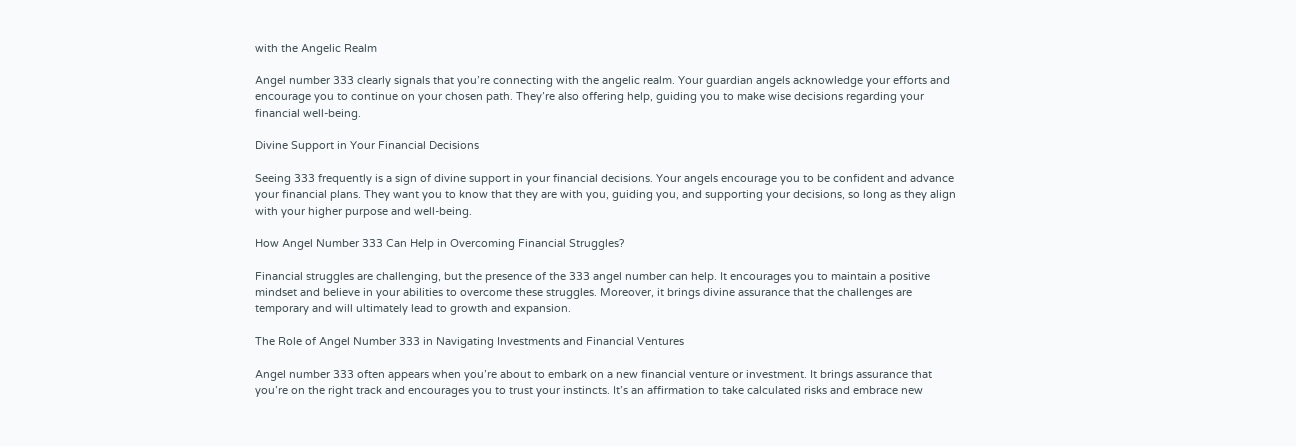with the Angelic Realm

Angel number 333 clearly signals that you’re connecting with the angelic realm. Your guardian angels acknowledge your efforts and encourage you to continue on your chosen path. They’re also offering help, guiding you to make wise decisions regarding your financial well-being.

Divine Support in Your Financial Decisions

Seeing 333 frequently is a sign of divine support in your financial decisions. Your angels encourage you to be confident and advance your financial plans. They want you to know that they are with you, guiding you, and supporting your decisions, so long as they align with your higher purpose and well-being.

How Angel Number 333 Can Help in Overcoming Financial Struggles?

Financial struggles are challenging, but the presence of the 333 angel number can help. It encourages you to maintain a positive mindset and believe in your abilities to overcome these struggles. Moreover, it brings divine assurance that the challenges are temporary and will ultimately lead to growth and expansion.

The Role of Angel Number 333 in Navigating Investments and Financial Ventures

Angel number 333 often appears when you’re about to embark on a new financial venture or investment. It brings assurance that you’re on the right track and encourages you to trust your instincts. It’s an affirmation to take calculated risks and embrace new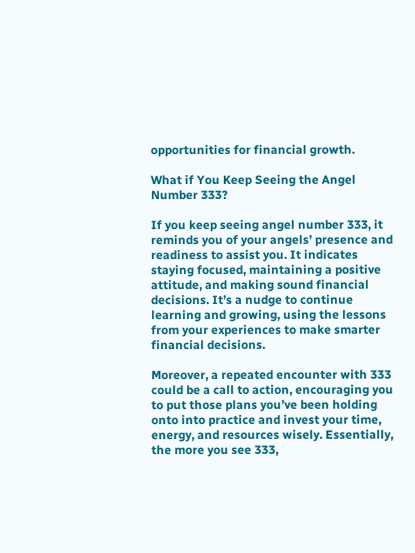opportunities for financial growth.

What if You Keep Seeing the Angel Number 333?

If you keep seeing angel number 333, it reminds you of your angels’ presence and readiness to assist you. It indicates staying focused, maintaining a positive attitude, and making sound financial decisions. It’s a nudge to continue learning and growing, using the lessons from your experiences to make smarter financial decisions.

Moreover, a repeated encounter with 333 could be a call to action, encouraging you to put those plans you’ve been holding onto into practice and invest your time, energy, and resources wisely. Essentially, the more you see 333,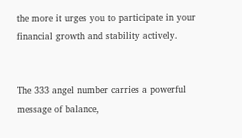the more it urges you to participate in your financial growth and stability actively.


The 333 angel number carries a powerful message of balance,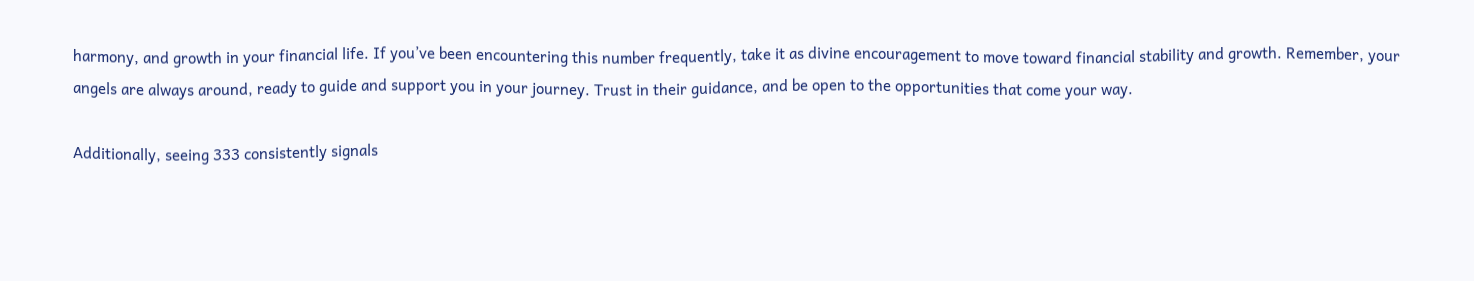harmony, and growth in your financial life. If you’ve been encountering this number frequently, take it as divine encouragement to move toward financial stability and growth. Remember, your angels are always around, ready to guide and support you in your journey. Trust in their guidance, and be open to the opportunities that come your way.

Additionally, seeing 333 consistently signals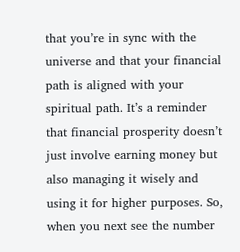that you’re in sync with the universe and that your financial path is aligned with your spiritual path. It’s a reminder that financial prosperity doesn’t just involve earning money but also managing it wisely and using it for higher purposes. So, when you next see the number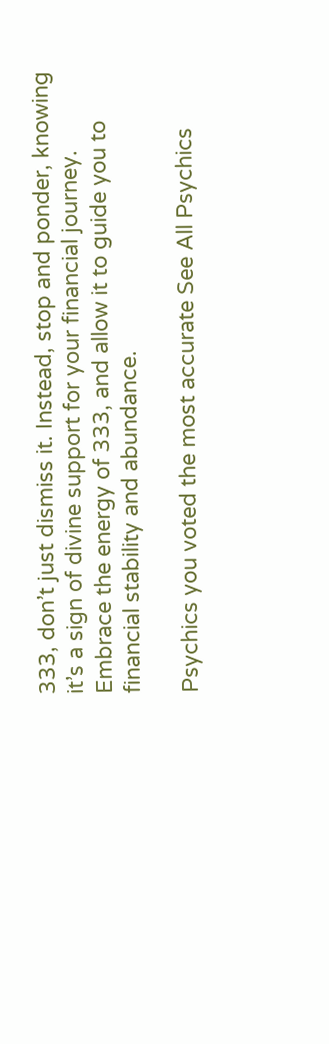333, don’t just dismiss it. Instead, stop and ponder, knowing it’s a sign of divine support for your financial journey. Embrace the energy of 333, and allow it to guide you to financial stability and abundance.

Psychics you voted the most accurate See All Psychics